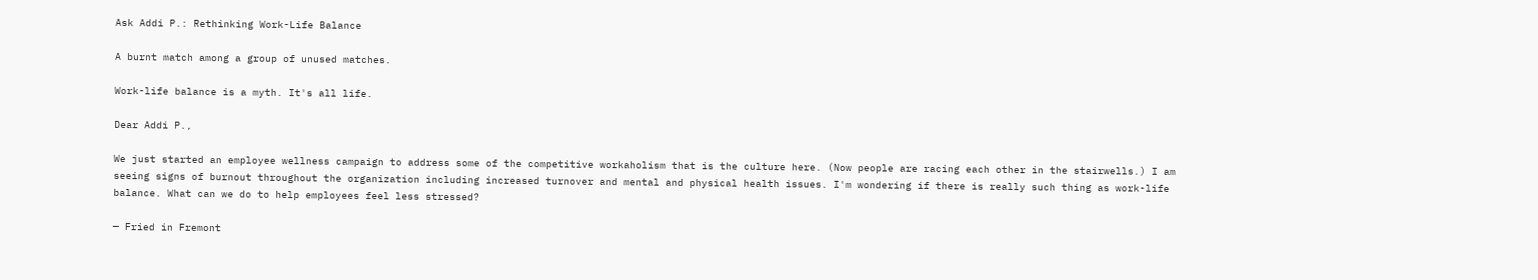Ask Addi P.: Rethinking Work-Life Balance

A burnt match among a group of unused matches.

Work-life balance is a myth. It's all life.

Dear Addi P.,

We just started an employee wellness campaign to address some of the competitive workaholism that is the culture here. (Now people are racing each other in the stairwells.) I am seeing signs of burnout throughout the organization including increased turnover and mental and physical health issues. I'm wondering if there is really such thing as work-life balance. What can we do to help employees feel less stressed?

— Fried in Fremont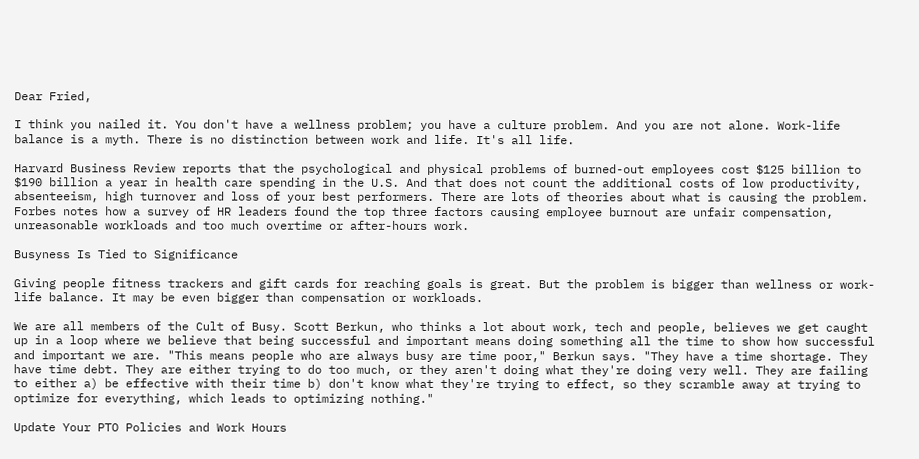Dear Fried,

I think you nailed it. You don't have a wellness problem; you have a culture problem. And you are not alone. Work-life balance is a myth. There is no distinction between work and life. It's all life.

Harvard Business Review reports that the psychological and physical problems of burned-out employees cost $125 billion to $190 billion a year in health care spending in the U.S. And that does not count the additional costs of low productivity, absenteeism, high turnover and loss of your best performers. There are lots of theories about what is causing the problem. Forbes notes how a survey of HR leaders found the top three factors causing employee burnout are unfair compensation, unreasonable workloads and too much overtime or after-hours work.

Busyness Is Tied to Significance

Giving people fitness trackers and gift cards for reaching goals is great. But the problem is bigger than wellness or work-life balance. It may be even bigger than compensation or workloads.

We are all members of the Cult of Busy. Scott Berkun, who thinks a lot about work, tech and people, believes we get caught up in a loop where we believe that being successful and important means doing something all the time to show how successful and important we are. "This means people who are always busy are time poor," Berkun says. "They have a time shortage. They have time debt. They are either trying to do too much, or they aren't doing what they're doing very well. They are failing to either a) be effective with their time b) don't know what they're trying to effect, so they scramble away at trying to optimize for everything, which leads to optimizing nothing."

Update Your PTO Policies and Work Hours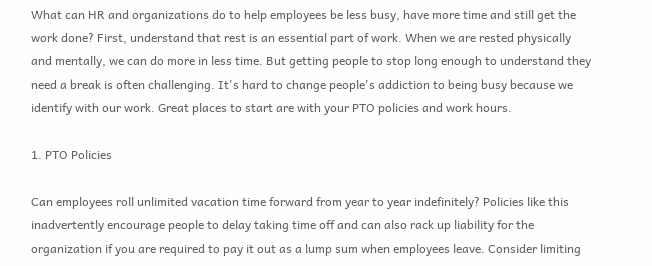What can HR and organizations do to help employees be less busy, have more time and still get the work done? First, understand that rest is an essential part of work. When we are rested physically and mentally, we can do more in less time. But getting people to stop long enough to understand they need a break is often challenging. It's hard to change people's addiction to being busy because we identify with our work. Great places to start are with your PTO policies and work hours.

1. PTO Policies

Can employees roll unlimited vacation time forward from year to year indefinitely? Policies like this inadvertently encourage people to delay taking time off and can also rack up liability for the organization if you are required to pay it out as a lump sum when employees leave. Consider limiting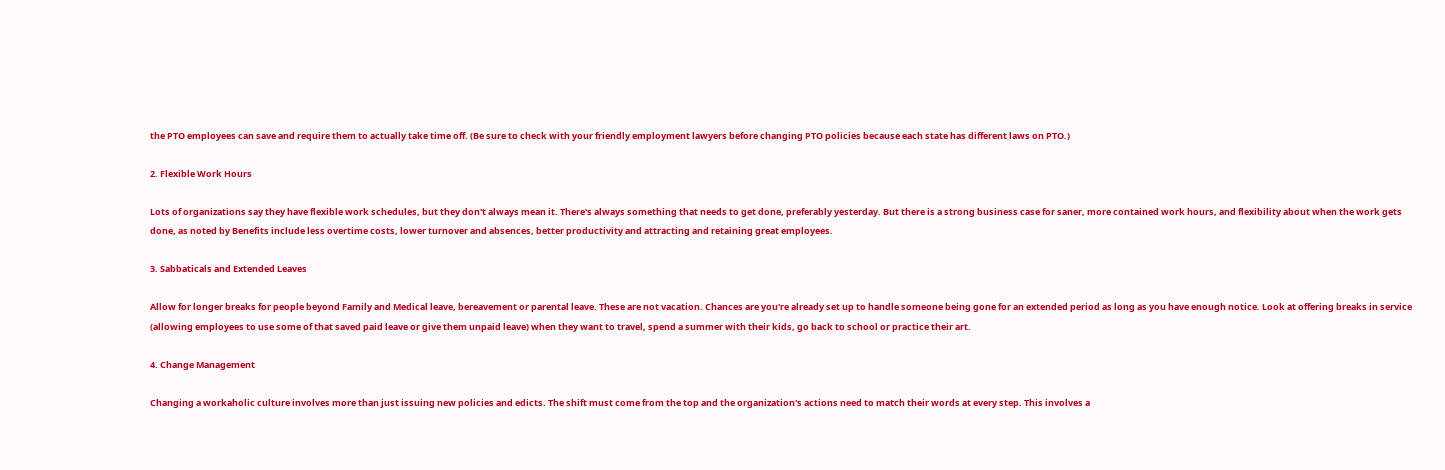the PTO employees can save and require them to actually take time off. (Be sure to check with your friendly employment lawyers before changing PTO policies because each state has different laws on PTO.)

2. Flexible Work Hours

Lots of organizations say they have flexible work schedules, but they don't always mean it. There's always something that needs to get done, preferably yesterday. But there is a strong business case for saner, more contained work hours, and flexibility about when the work gets done, as noted by Benefits include less overtime costs, lower turnover and absences, better productivity and attracting and retaining great employees.

3. Sabbaticals and Extended Leaves

Allow for longer breaks for people beyond Family and Medical leave, bereavement or parental leave. These are not vacation. Chances are you're already set up to handle someone being gone for an extended period as long as you have enough notice. Look at offering breaks in service (allowing employees to use some of that saved paid leave or give them unpaid leave) when they want to travel, spend a summer with their kids, go back to school or practice their art.

4. Change Management

Changing a workaholic culture involves more than just issuing new policies and edicts. The shift must come from the top and the organization's actions need to match their words at every step. This involves a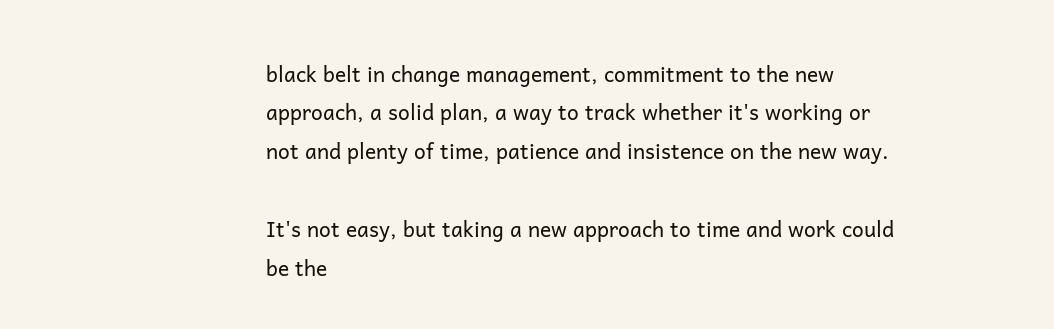black belt in change management, commitment to the new approach, a solid plan, a way to track whether it's working or not and plenty of time, patience and insistence on the new way.

It's not easy, but taking a new approach to time and work could be the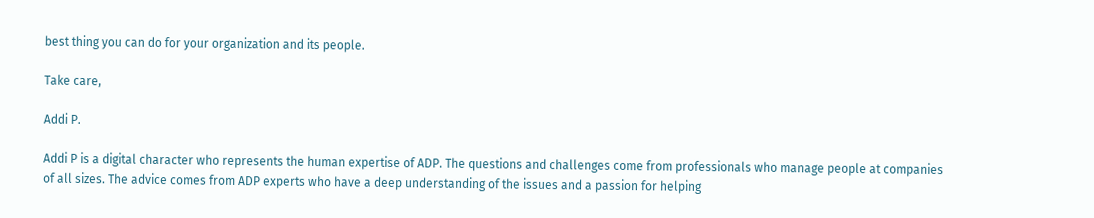best thing you can do for your organization and its people.

Take care,

Addi P.

Addi P is a digital character who represents the human expertise of ADP. The questions and challenges come from professionals who manage people at companies of all sizes. The advice comes from ADP experts who have a deep understanding of the issues and a passion for helping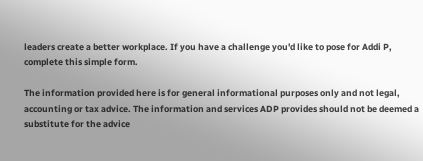leaders create a better workplace. If you have a challenge you'd like to pose for Addi P, complete this simple form.

The information provided here is for general informational purposes only and not legal, accounting or tax advice. The information and services ADP provides should not be deemed a substitute for the advice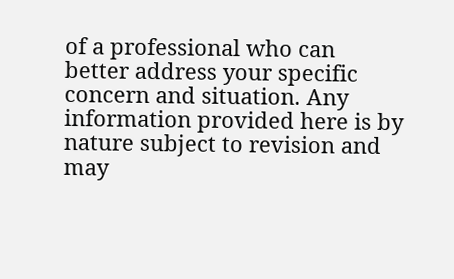of a professional who can better address your specific concern and situation. Any information provided here is by nature subject to revision and may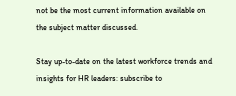not be the most current information available on the subject matter discussed.

Stay up-to-date on the latest workforce trends and insights for HR leaders: subscribe to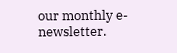our monthly e-newsletter.